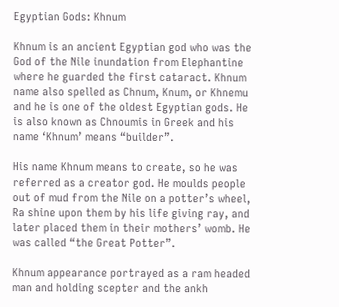Egyptian Gods: Khnum

Khnum is an ancient Egyptian god who was the God of the Nile inundation from Elephantine where he guarded the first cataract. Khnum name also spelled as Chnum, Knum, or Khnemu and he is one of the oldest Egyptian gods. He is also known as Chnoumis in Greek and his name ‘Khnum’ means “builder”.

His name Khnum means to create, so he was referred as a creator god. He moulds people out of mud from the Nile on a potter’s wheel, Ra shine upon them by his life giving ray, and later placed them in their mothers’ womb. He was called “the Great Potter”.

Khnum appearance portrayed as a ram headed man and holding scepter and the ankh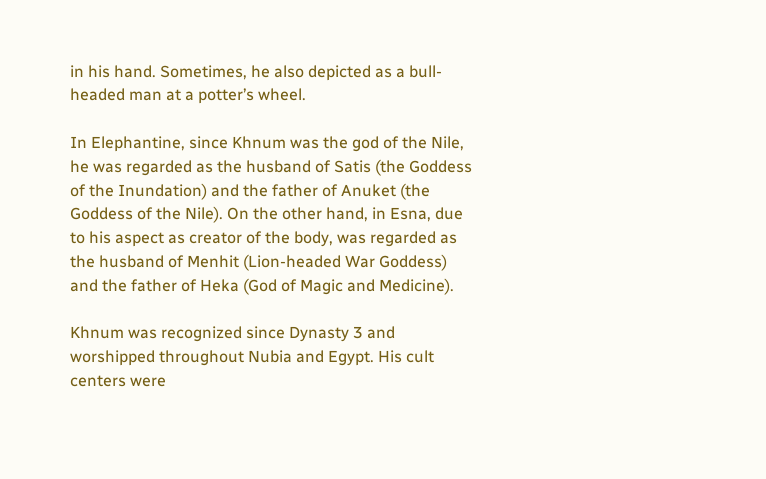in his hand. Sometimes, he also depicted as a bull-headed man at a potter’s wheel.

In Elephantine, since Khnum was the god of the Nile, he was regarded as the husband of Satis (the Goddess of the Inundation) and the father of Anuket (the Goddess of the Nile). On the other hand, in Esna, due to his aspect as creator of the body, was regarded as the husband of Menhit (Lion-headed War Goddess) and the father of Heka (God of Magic and Medicine).

Khnum was recognized since Dynasty 3 and worshipped throughout Nubia and Egypt. His cult centers were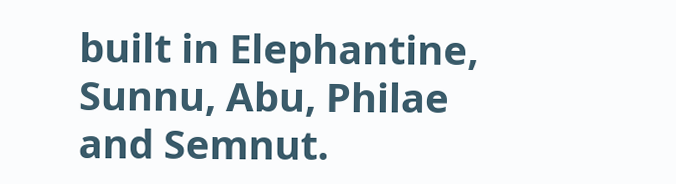built in Elephantine, Sunnu, Abu, Philae and Semnut.